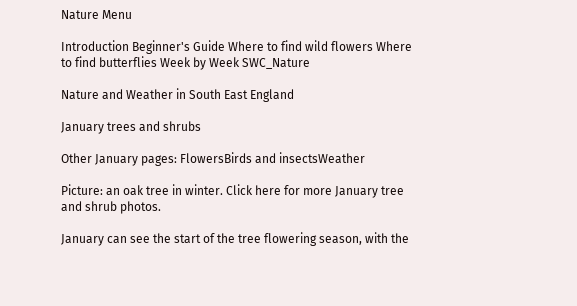Nature Menu

Introduction Beginner's Guide Where to find wild flowers Where to find butterflies Week by Week SWC_Nature

Nature and Weather in South East England

January trees and shrubs

Other January pages: FlowersBirds and insectsWeather

Picture: an oak tree in winter. Click here for more January tree and shrub photos.

January can see the start of the tree flowering season, with the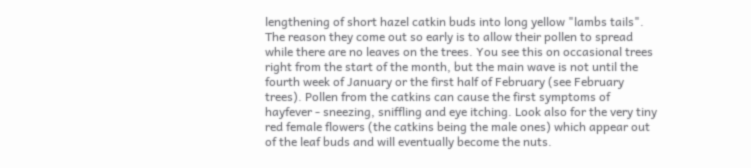lengthening of short hazel catkin buds into long yellow "lambs tails". The reason they come out so early is to allow their pollen to spread while there are no leaves on the trees. You see this on occasional trees right from the start of the month, but the main wave is not until the fourth week of January or the first half of February (see February trees). Pollen from the catkins can cause the first symptoms of hayfever - sneezing, sniffling and eye itching. Look also for the very tiny red female flowers (the catkins being the male ones) which appear out of the leaf buds and will eventually become the nuts.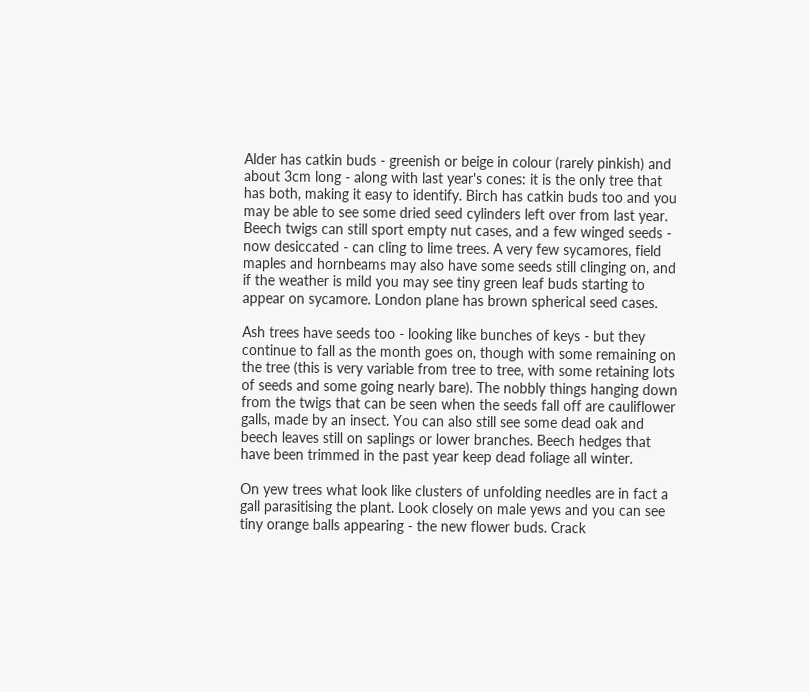Alder has catkin buds - greenish or beige in colour (rarely pinkish) and about 3cm long - along with last year's cones: it is the only tree that has both, making it easy to identify. Birch has catkin buds too and you may be able to see some dried seed cylinders left over from last year. Beech twigs can still sport empty nut cases, and a few winged seeds - now desiccated - can cling to lime trees. A very few sycamores, field maples and hornbeams may also have some seeds still clinging on, and if the weather is mild you may see tiny green leaf buds starting to appear on sycamore. London plane has brown spherical seed cases.

Ash trees have seeds too - looking like bunches of keys - but they continue to fall as the month goes on, though with some remaining on the tree (this is very variable from tree to tree, with some retaining lots of seeds and some going nearly bare). The nobbly things hanging down from the twigs that can be seen when the seeds fall off are cauliflower galls, made by an insect. You can also still see some dead oak and beech leaves still on saplings or lower branches. Beech hedges that have been trimmed in the past year keep dead foliage all winter.

On yew trees what look like clusters of unfolding needles are in fact a gall parasitising the plant. Look closely on male yews and you can see tiny orange balls appearing - the new flower buds. Crack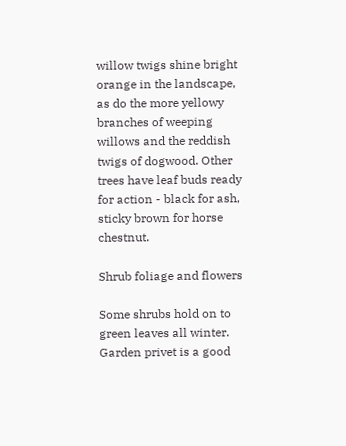willow twigs shine bright orange in the landscape, as do the more yellowy branches of weeping willows and the reddish twigs of dogwood. Other trees have leaf buds ready for action - black for ash, sticky brown for horse chestnut.

Shrub foliage and flowers

Some shrubs hold on to green leaves all winter. Garden privet is a good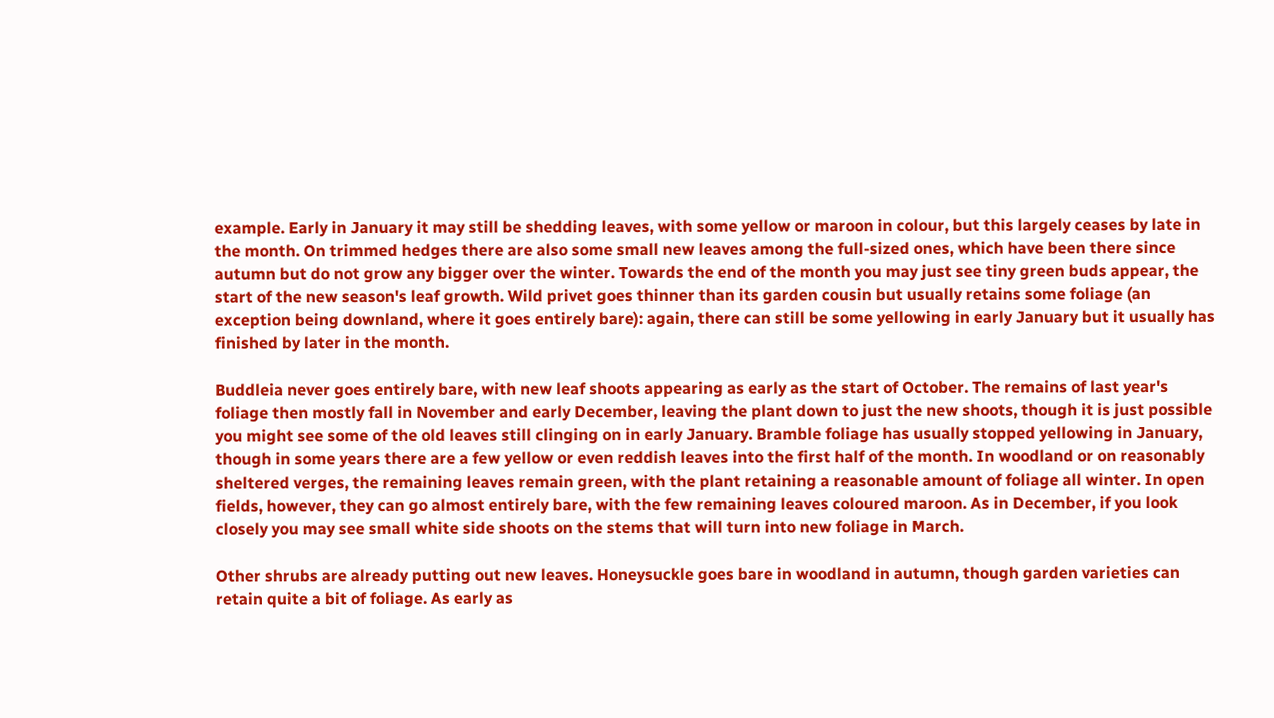example. Early in January it may still be shedding leaves, with some yellow or maroon in colour, but this largely ceases by late in the month. On trimmed hedges there are also some small new leaves among the full-sized ones, which have been there since autumn but do not grow any bigger over the winter. Towards the end of the month you may just see tiny green buds appear, the start of the new season's leaf growth. Wild privet goes thinner than its garden cousin but usually retains some foliage (an exception being downland, where it goes entirely bare): again, there can still be some yellowing in early January but it usually has finished by later in the month.

Buddleia never goes entirely bare, with new leaf shoots appearing as early as the start of October. The remains of last year's foliage then mostly fall in November and early December, leaving the plant down to just the new shoots, though it is just possible you might see some of the old leaves still clinging on in early January. Bramble foliage has usually stopped yellowing in January, though in some years there are a few yellow or even reddish leaves into the first half of the month. In woodland or on reasonably sheltered verges, the remaining leaves remain green, with the plant retaining a reasonable amount of foliage all winter. In open fields, however, they can go almost entirely bare, with the few remaining leaves coloured maroon. As in December, if you look closely you may see small white side shoots on the stems that will turn into new foliage in March.

Other shrubs are already putting out new leaves. Honeysuckle goes bare in woodland in autumn, though garden varieties can retain quite a bit of foliage. As early as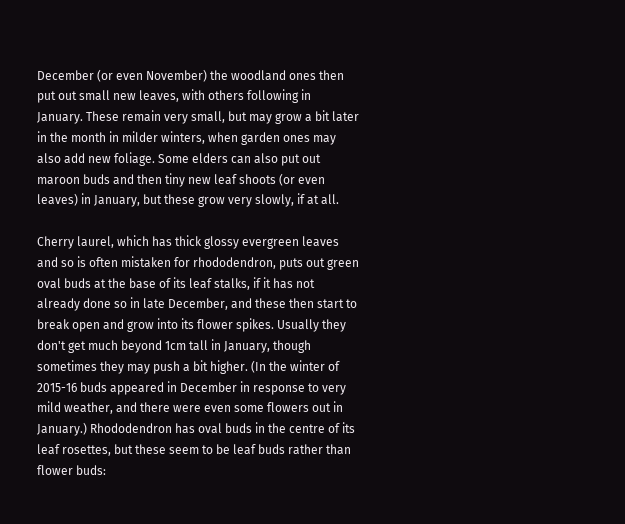December (or even November) the woodland ones then put out small new leaves, with others following in January. These remain very small, but may grow a bit later in the month in milder winters, when garden ones may also add new foliage. Some elders can also put out maroon buds and then tiny new leaf shoots (or even leaves) in January, but these grow very slowly, if at all.

Cherry laurel, which has thick glossy evergreen leaves and so is often mistaken for rhododendron, puts out green oval buds at the base of its leaf stalks, if it has not already done so in late December, and these then start to break open and grow into its flower spikes. Usually they don't get much beyond 1cm tall in January, though sometimes they may push a bit higher. (In the winter of 2015-16 buds appeared in December in response to very mild weather, and there were even some flowers out in January.) Rhododendron has oval buds in the centre of its leaf rosettes, but these seem to be leaf buds rather than flower buds: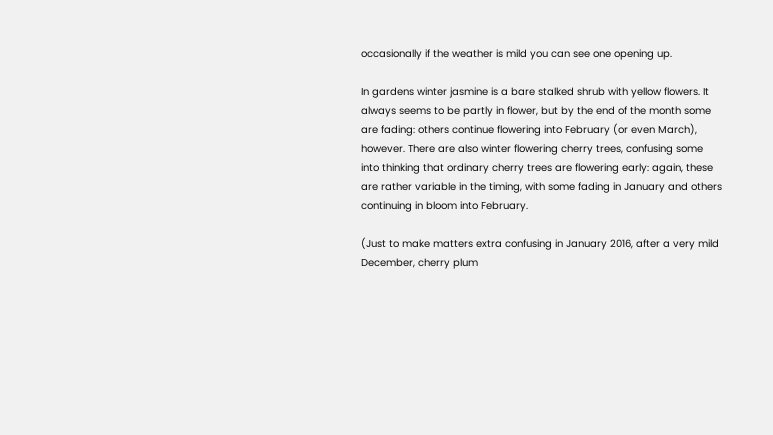occasionally if the weather is mild you can see one opening up.

In gardens winter jasmine is a bare stalked shrub with yellow flowers. It always seems to be partly in flower, but by the end of the month some are fading: others continue flowering into February (or even March), however. There are also winter flowering cherry trees, confusing some into thinking that ordinary cherry trees are flowering early: again, these are rather variable in the timing, with some fading in January and others continuing in bloom into February.

(Just to make matters extra confusing in January 2016, after a very mild December, cherry plum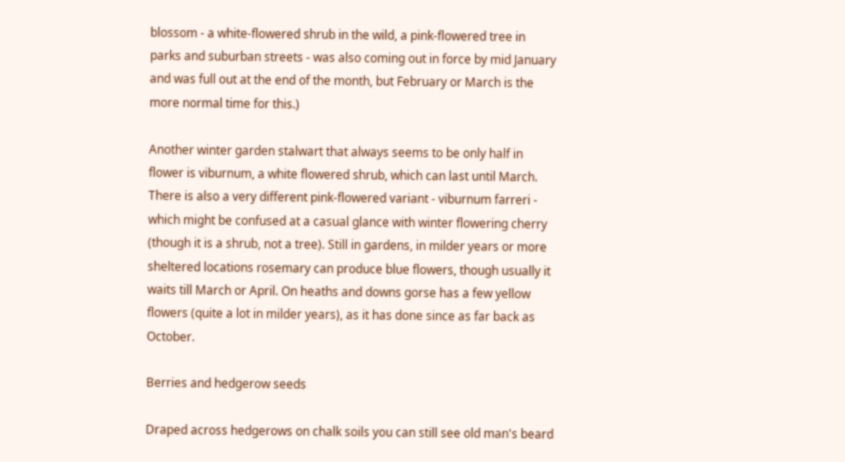blossom - a white-flowered shrub in the wild, a pink-flowered tree in parks and suburban streets - was also coming out in force by mid January and was full out at the end of the month, but February or March is the more normal time for this.)

Another winter garden stalwart that always seems to be only half in flower is viburnum, a white flowered shrub, which can last until March. There is also a very different pink-flowered variant - viburnum farreri - which might be confused at a casual glance with winter flowering cherry (though it is a shrub, not a tree). Still in gardens, in milder years or more sheltered locations rosemary can produce blue flowers, though usually it waits till March or April. On heaths and downs gorse has a few yellow flowers (quite a lot in milder years), as it has done since as far back as October.

Berries and hedgerow seeds

Draped across hedgerows on chalk soils you can still see old man's beard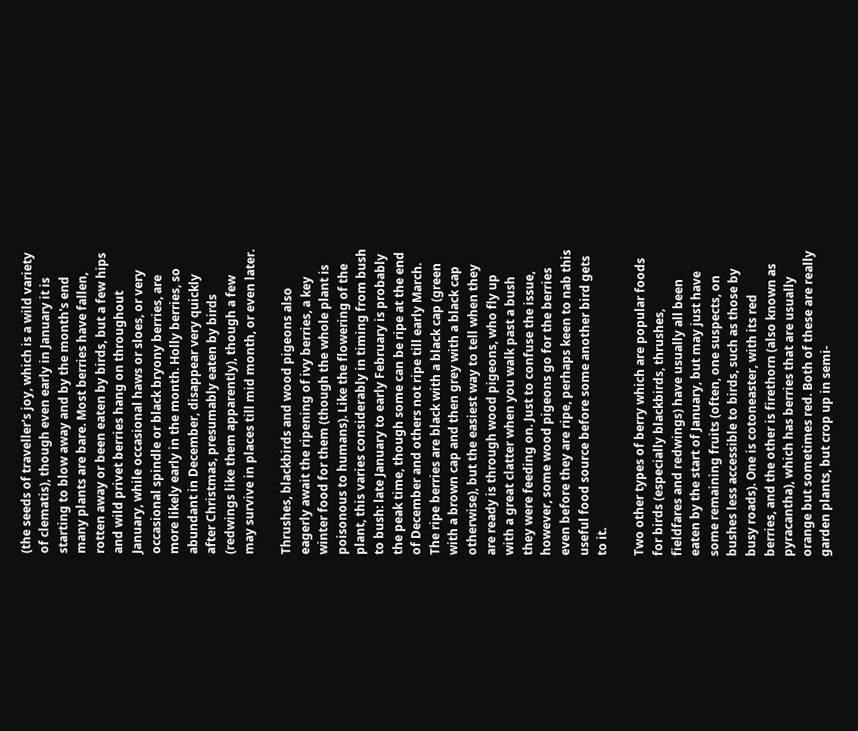(the seeds of traveller's joy, which is a wild variety of clematis), though even early in January it is starting to blow away and by the month's end many plants are bare. Most berries have fallen, rotten away or been eaten by birds, but a few hips and wild privet berries hang on throughout January, while occasional haws or sloes, or very occasional spindle or black bryony berries, are more likely early in the month. Holly berries, so abundant in December, disappear very quickly after Christmas, presumably eaten by birds (redwings like them apparently), though a few may survive in places till mid month, or even later.

Thrushes, blackbirds and wood pigeons also eagerly await the ripening of ivy berries, a key winter food for them (though the whole plant is poisonous to humans). Like the flowering of the plant, this varies considerably in timing from bush to bush: late January to early February is probably the peak time, though some can be ripe at the end of December and others not ripe till early March. The ripe berries are black with a black cap (green with a brown cap and then grey with a black cap otherwise), but the easiest way to tell when they are ready is through wood pigeons, who fly up with a great clatter when you walk past a bush they were feeding on. Just to confuse the issue, however, some wood pigeons go for the berries even before they are ripe, perhaps keen to nab this useful food source before some another bird gets to it.

Two other types of berry which are popular foods for birds (especially blackbirds, thrushes, fieldfares and redwings) have usually all been eaten by the start of January, but may just have some remaining fruits (often, one suspects, on bushes less accessible to birds, such as those by busy roads). One is cotoneaster, with its red berries, and the other is firethorn (also known as pyracantha), which has berries that are usually orange but sometimes red. Both of these are really garden plants, but crop up in semi-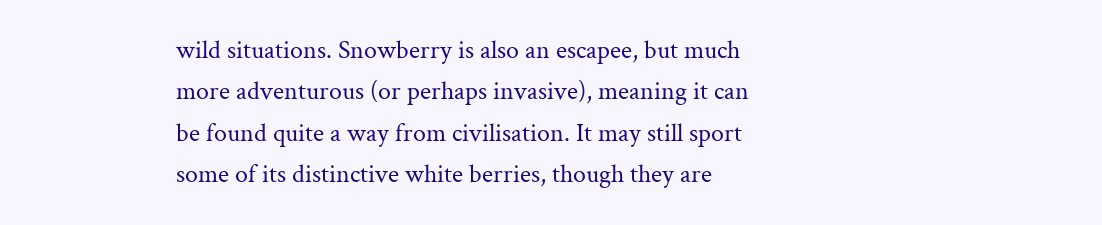wild situations. Snowberry is also an escapee, but much more adventurous (or perhaps invasive), meaning it can be found quite a way from civilisation. It may still sport some of its distinctive white berries, though they are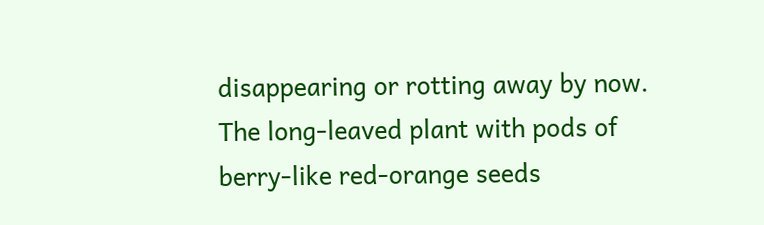disappearing or rotting away by now. The long-leaved plant with pods of berry-like red-orange seeds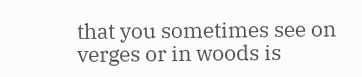that you sometimes see on verges or in woods is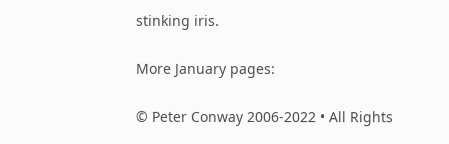stinking iris.

More January pages:

© Peter Conway 2006-2022 • All Rights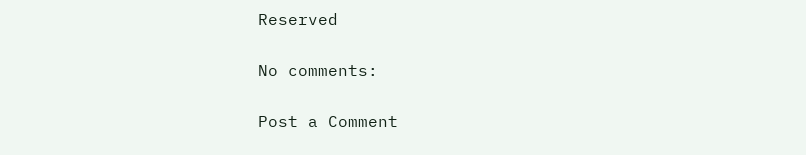Reserved

No comments:

Post a Comment